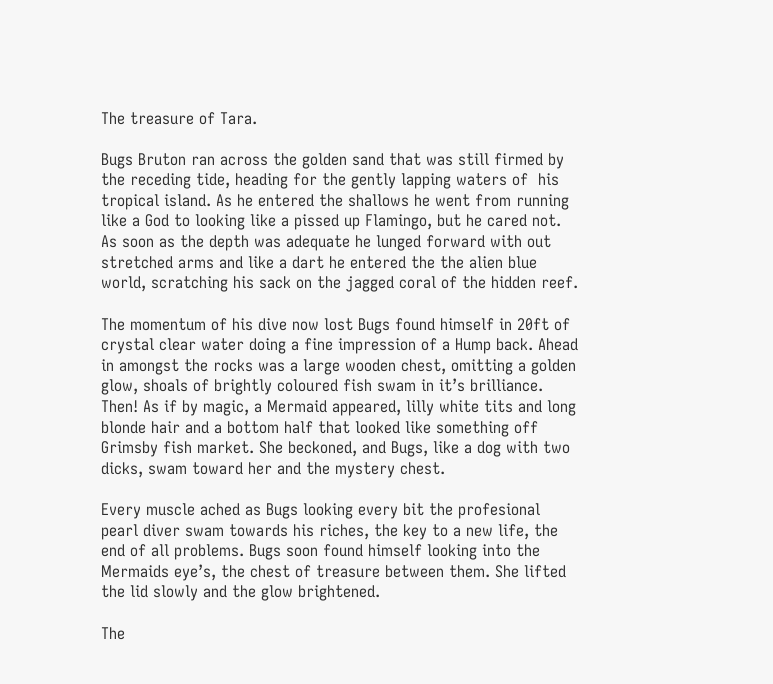The treasure of Tara.

Bugs Bruton ran across the golden sand that was still firmed by the receding tide, heading for the gently lapping waters of  his tropical island. As he entered the shallows he went from running like a God to looking like a pissed up Flamingo, but he cared not. As soon as the depth was adequate he lunged forward with out stretched arms and like a dart he entered the the alien blue world, scratching his sack on the jagged coral of the hidden reef.

The momentum of his dive now lost Bugs found himself in 20ft of crystal clear water doing a fine impression of a Hump back. Ahead in amongst the rocks was a large wooden chest, omitting a golden glow, shoals of brightly coloured fish swam in it’s brilliance. Then! As if by magic, a Mermaid appeared, lilly white tits and long blonde hair and a bottom half that looked like something off Grimsby fish market. She beckoned, and Bugs, like a dog with two dicks, swam toward her and the mystery chest.

Every muscle ached as Bugs looking every bit the profesional pearl diver swam towards his riches, the key to a new life, the end of all problems. Bugs soon found himself looking into the Mermaids eye’s, the chest of treasure between them. She lifted the lid slowly and the glow brightened.

The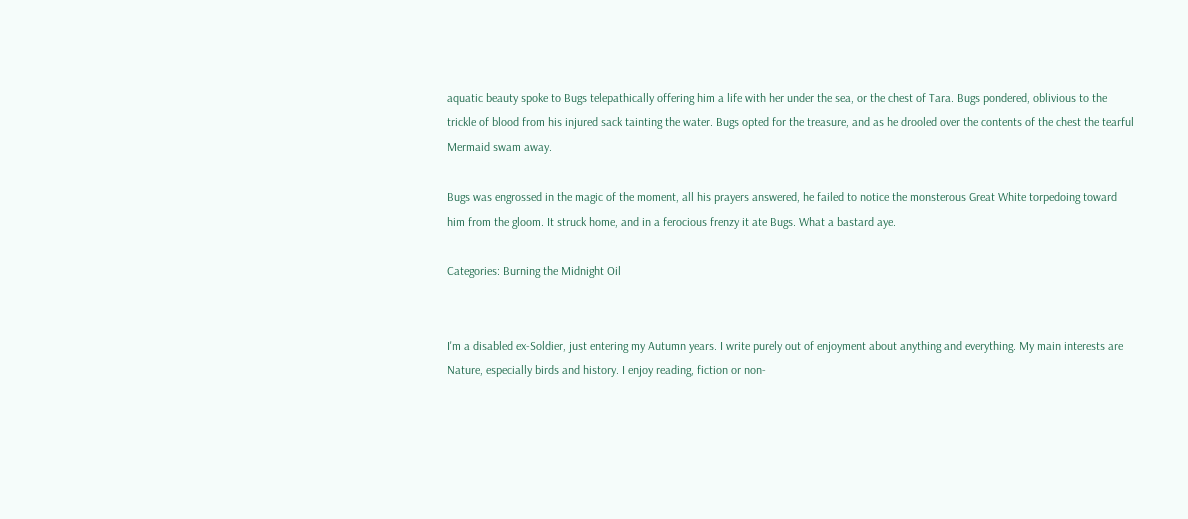aquatic beauty spoke to Bugs telepathically offering him a life with her under the sea, or the chest of Tara. Bugs pondered, oblivious to the trickle of blood from his injured sack tainting the water. Bugs opted for the treasure, and as he drooled over the contents of the chest the tearful Mermaid swam away.

Bugs was engrossed in the magic of the moment, all his prayers answered, he failed to notice the monsterous Great White torpedoing toward him from the gloom. It struck home, and in a ferocious frenzy it ate Bugs. What a bastard aye.

Categories: Burning the Midnight Oil


I'm a disabled ex-Soldier, just entering my Autumn years. I write purely out of enjoyment about anything and everything. My main interests are Nature, especially birds and history. I enjoy reading, fiction or non-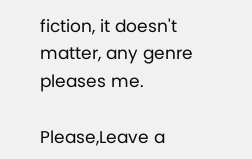fiction, it doesn't matter, any genre pleases me.

Please,Leave a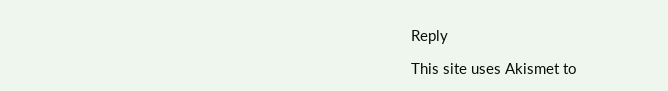Reply

This site uses Akismet to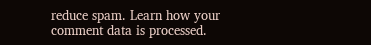reduce spam. Learn how your comment data is processed.